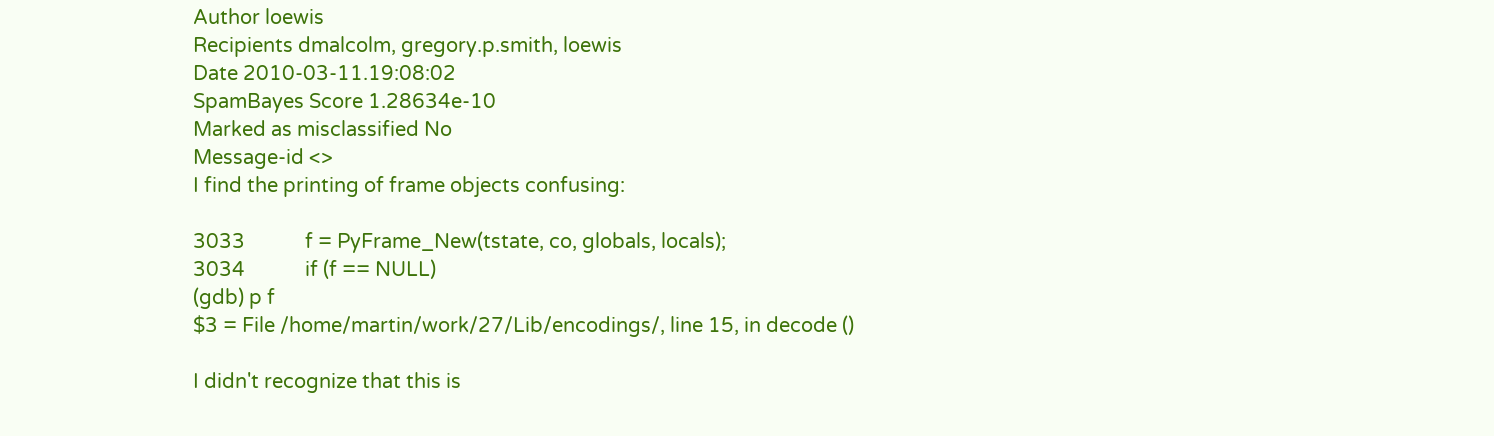Author loewis
Recipients dmalcolm, gregory.p.smith, loewis
Date 2010-03-11.19:08:02
SpamBayes Score 1.28634e-10
Marked as misclassified No
Message-id <>
I find the printing of frame objects confusing:

3033            f = PyFrame_New(tstate, co, globals, locals);
3034            if (f == NULL)
(gdb) p f
$3 = File /home/martin/work/27/Lib/encodings/, line 15, in decode ()

I didn't recognize that this is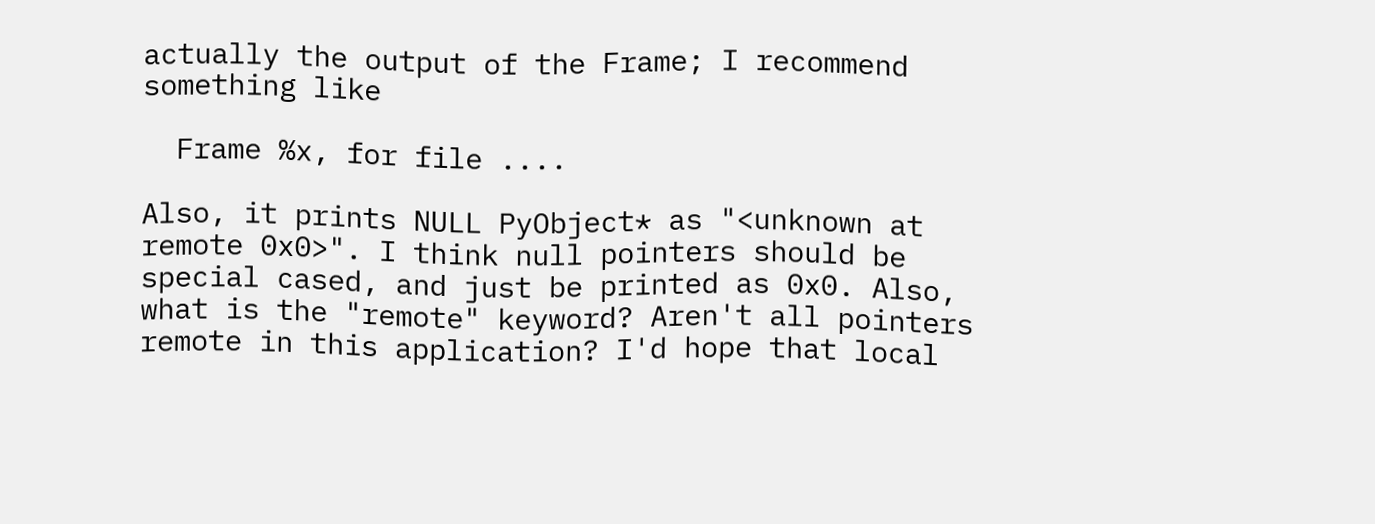actually the output of the Frame; I recommend something like

  Frame %x, for file ....

Also, it prints NULL PyObject* as "<unknown at remote 0x0>". I think null pointers should be special cased, and just be printed as 0x0. Also, what is the "remote" keyword? Aren't all pointers remote in this application? I'd hope that local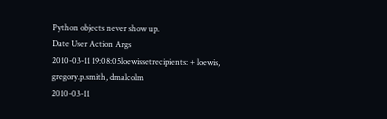Python objects never show up.
Date User Action Args
2010-03-11 19:08:05loewissetrecipients: + loewis, gregory.p.smith, dmalcolm
2010-03-11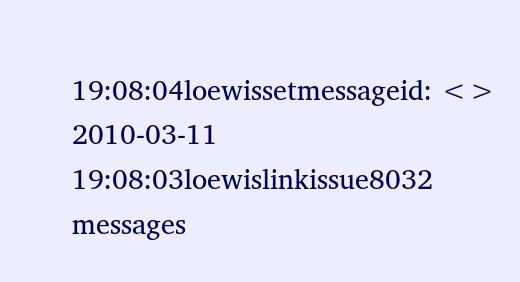19:08:04loewissetmessageid: <>
2010-03-11 19:08:03loewislinkissue8032 messages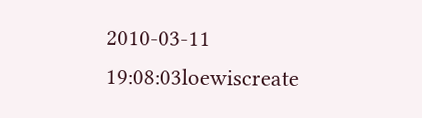2010-03-11 19:08:03loewiscreate